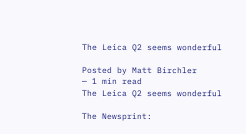The Leica Q2 seems wonderful

Posted by Matt Birchler
— 1 min read
The Leica Q2 seems wonderful

The Newsprint: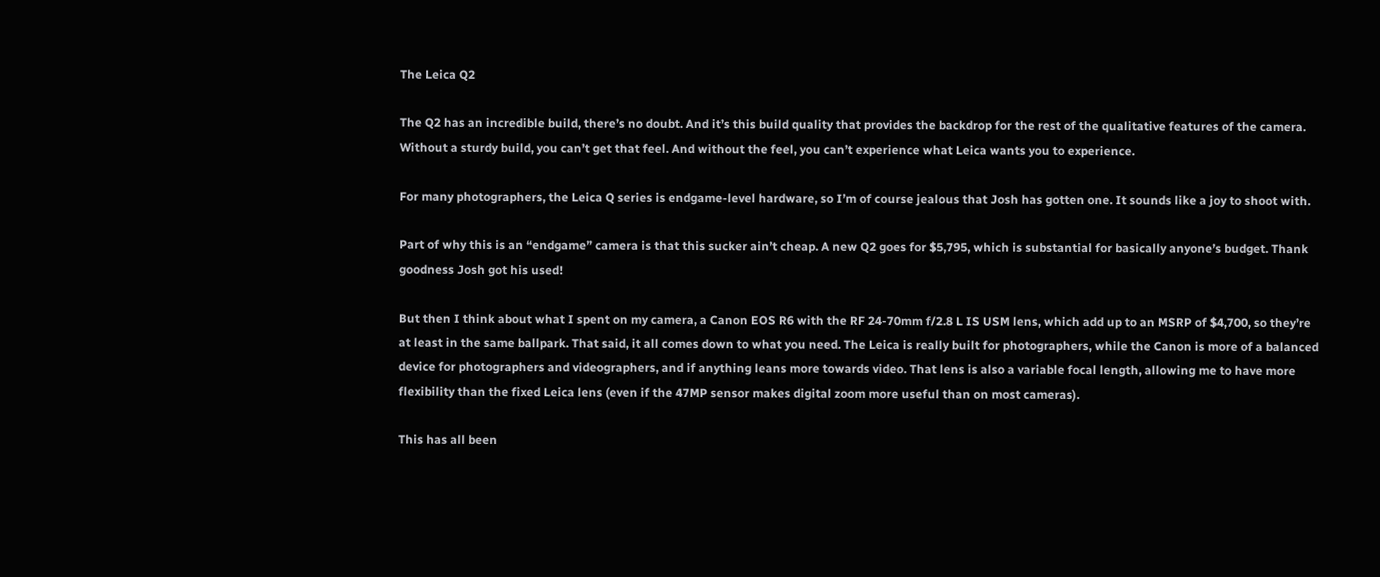The Leica Q2

The Q2 has an incredible build, there’s no doubt. And it’s this build quality that provides the backdrop for the rest of the qualitative features of the camera. Without a sturdy build, you can’t get that feel. And without the feel, you can’t experience what Leica wants you to experience.

For many photographers, the Leica Q series is endgame-level hardware, so I’m of course jealous that Josh has gotten one. It sounds like a joy to shoot with.

Part of why this is an “endgame” camera is that this sucker ain’t cheap. A new Q2 goes for $5,795, which is substantial for basically anyone’s budget. Thank goodness Josh got his used!

But then I think about what I spent on my camera, a Canon EOS R6 with the RF 24-70mm f/2.8 L IS USM lens, which add up to an MSRP of $4,700, so they’re at least in the same ballpark. That said, it all comes down to what you need. The Leica is really built for photographers, while the Canon is more of a balanced device for photographers and videographers, and if anything leans more towards video. That lens is also a variable focal length, allowing me to have more flexibility than the fixed Leica lens (even if the 47MP sensor makes digital zoom more useful than on most cameras).

This has all been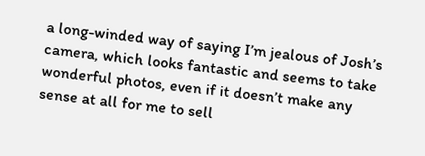a long-winded way of saying I’m jealous of Josh’s camera, which looks fantastic and seems to take wonderful photos, even if it doesn’t make any sense at all for me to sell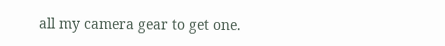all my camera gear to get one.